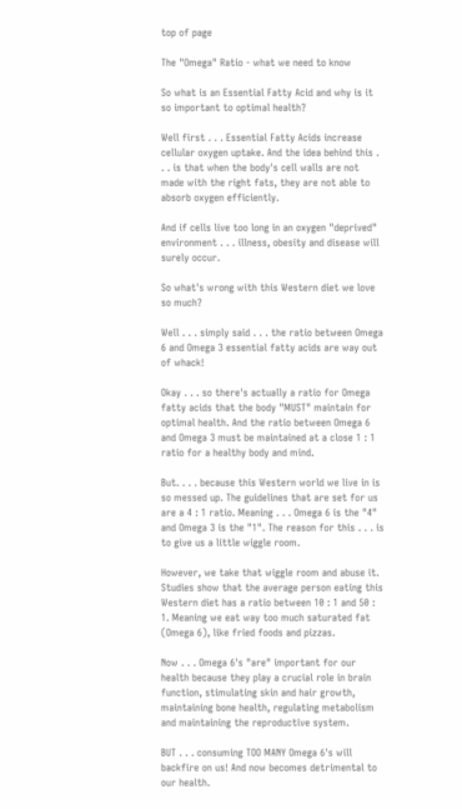top of page

The "Omega" Ratio - what we need to know

So what is an Essential Fatty Acid and why is it so important to optimal health?

Well first . . . Essential Fatty Acids increase cellular oxygen uptake. And the idea behind this . . . is that when the body's cell walls are not made with the right fats, they are not able to absorb oxygen efficiently.

And if cells live too long in an oxygen "deprived" environment . . . illness, obesity and disease will surely occur.

So what's wrong with this Western diet we love so much?

Well . . . simply said . . . the ratio between Omega 6 and Omega 3 essential fatty acids are way out of whack!

Okay . . . so there's actually a ratio for Omega fatty acids that the body "MUST" maintain for optimal health. And the ratio between Omega 6 and Omega 3 must be maintained at a close 1 : 1 ratio for a healthy body and mind.

But. . . . because this Western world we live in is so messed up. The guidelines that are set for us are a 4 : 1 ratio. Meaning . . . Omega 6 is the "4" and Omega 3 is the "1". The reason for this . . . is to give us a little wiggle room.

However, we take that wiggle room and abuse it. Studies show that the average person eating this Western diet has a ratio between 10 : 1 and 50 : 1. Meaning we eat way too much saturated fat (Omega 6), like fried foods and pizzas.

Now . . . Omega 6's "are" important for our health because they play a crucial role in brain function, stimulating skin and hair growth, maintaining bone health, regulating metabolism and maintaining the reproductive system.

BUT . . . consuming TOO MANY Omega 6's will backfire on us! And now becomes detrimental to our health.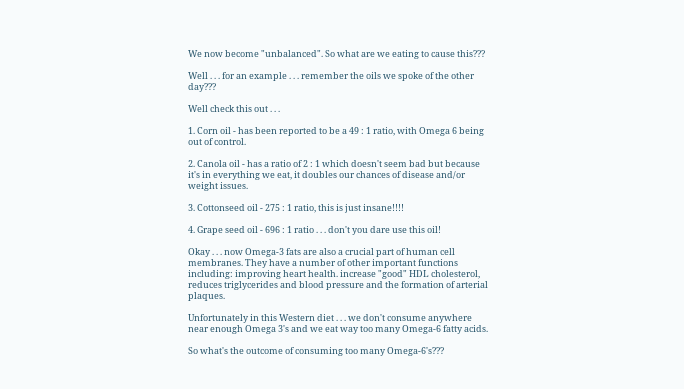We now become "unbalanced". So what are we eating to cause this???

Well . . . for an example . . . remember the oils we spoke of the other day???

Well check this out . . .

1. Corn oil - has been reported to be a 49 : 1 ratio, with Omega 6 being out of control.

2. Canola oil - has a ratio of 2 : 1 which doesn't seem bad but because it's in everything we eat, it doubles our chances of disease and/or weight issues.

3. Cottonseed oil - 275 : 1 ratio, this is just insane!!!!

4. Grape seed oil - 696 : 1 ratio . . . don't you dare use this oil!

Okay . . . now Omega-3 fats are also a crucial part of human cell membranes. They have a number of other important functions including: improving heart health. increase "good" HDL cholesterol, reduces triglycerides and blood pressure and the formation of arterial plaques.

Unfortunately in this Western diet . . . we don't consume anywhere near enough Omega 3's and we eat way too many Omega-6 fatty acids.

So what's the outcome of consuming too many Omega-6's???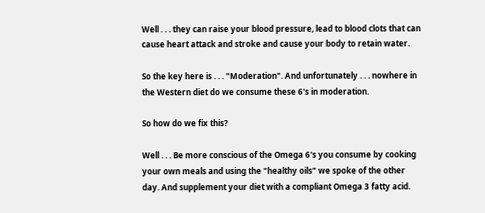Well . . . they can raise your blood pressure, lead to blood clots that can cause heart attack and stroke and cause your body to retain water.

So the key here is . . . "Moderation". And unfortunately . . . nowhere in the Western diet do we consume these 6's in moderation.

So how do we fix this?

Well . . . Be more conscious of the Omega 6's you consume by cooking your own meals and using the "healthy oils" we spoke of the other day. And supplement your diet with a compliant Omega 3 fatty acid.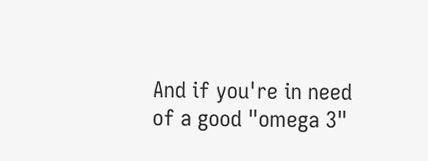And if you're in need of a good "omega 3"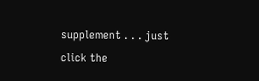supplement . . . just click the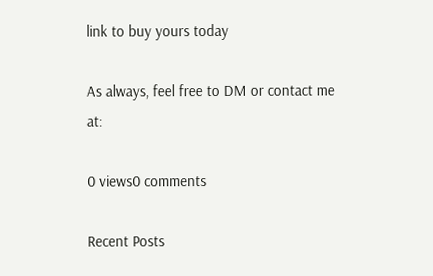link to buy yours today

As always, feel free to DM or contact me at:

0 views0 comments

Recent Posts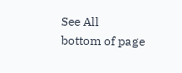See All
bottom of page